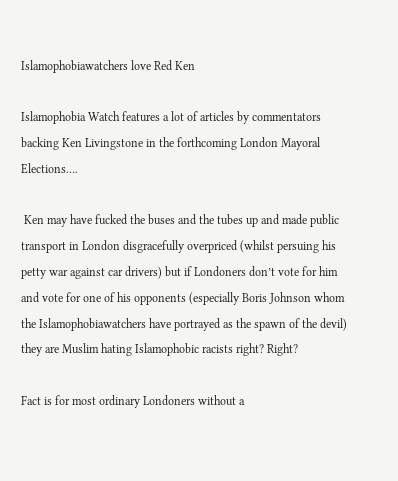Islamophobiawatchers love Red Ken

Islamophobia Watch features a lot of articles by commentators backing Ken Livingstone in the forthcoming London Mayoral Elections….

 Ken may have fucked the buses and the tubes up and made public transport in London disgracefully overpriced (whilst persuing his petty war against car drivers) but if Londoners don’t vote for him and vote for one of his opponents (especially Boris Johnson whom the Islamophobiawatchers have portrayed as the spawn of the devil) they are Muslim hating Islamophobic racists right? Right?

Fact is for most ordinary Londoners without a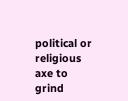political or religious axe to grind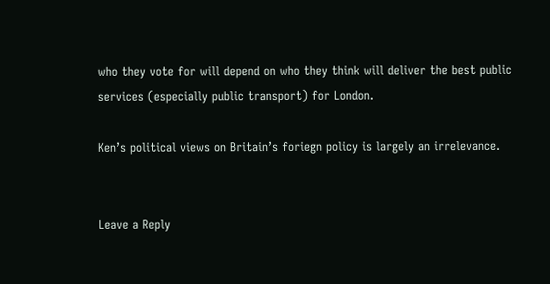who they vote for will depend on who they think will deliver the best public services (especially public transport) for London.

Ken’s political views on Britain’s foriegn policy is largely an irrelevance.


Leave a Reply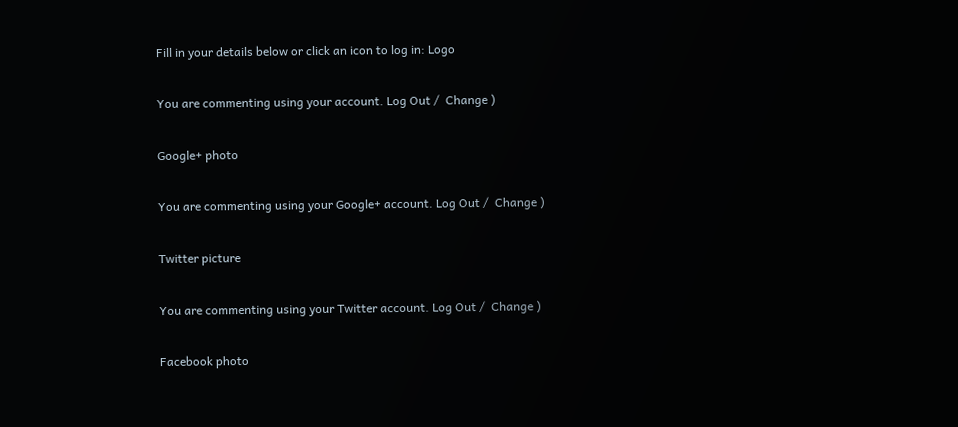Fill in your details below or click an icon to log in: Logo

You are commenting using your account. Log Out /  Change )

Google+ photo

You are commenting using your Google+ account. Log Out /  Change )

Twitter picture

You are commenting using your Twitter account. Log Out /  Change )

Facebook photo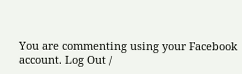You are commenting using your Facebook account. Log Out /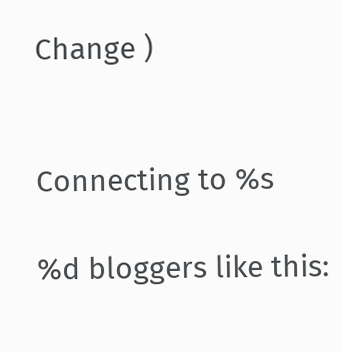Change )


Connecting to %s

%d bloggers like this: